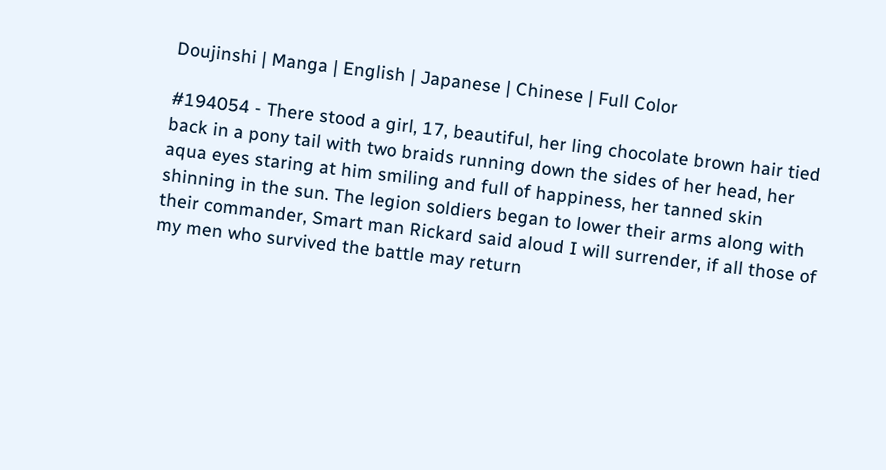Doujinshi | Manga | English | Japanese | Chinese | Full Color

#194054 - There stood a girl, 17, beautiful, her ling chocolate brown hair tied back in a pony tail with two braids running down the sides of her head, her aqua eyes staring at him smiling and full of happiness, her tanned skin shinning in the sun. The legion soldiers began to lower their arms along with their commander, Smart man Rickard said aloud I will surrender, if all those of my men who survived the battle may return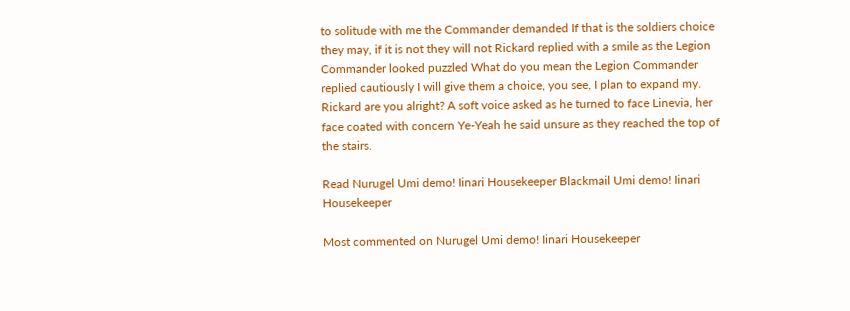to solitude with me the Commander demanded If that is the soldiers choice they may, if it is not they will not Rickard replied with a smile as the Legion Commander looked puzzled What do you mean the Legion Commander replied cautiously I will give them a choice, you see, I plan to expand my. Rickard are you alright? A soft voice asked as he turned to face Linevia, her face coated with concern Ye-Yeah he said unsure as they reached the top of the stairs.

Read Nurugel Umi demo! Iinari Housekeeper Blackmail Umi demo! Iinari Housekeeper

Most commented on Nurugel Umi demo! Iinari Housekeeper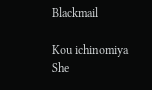Blackmail

Kou ichinomiya
She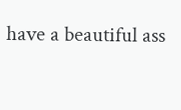have a beautiful ass